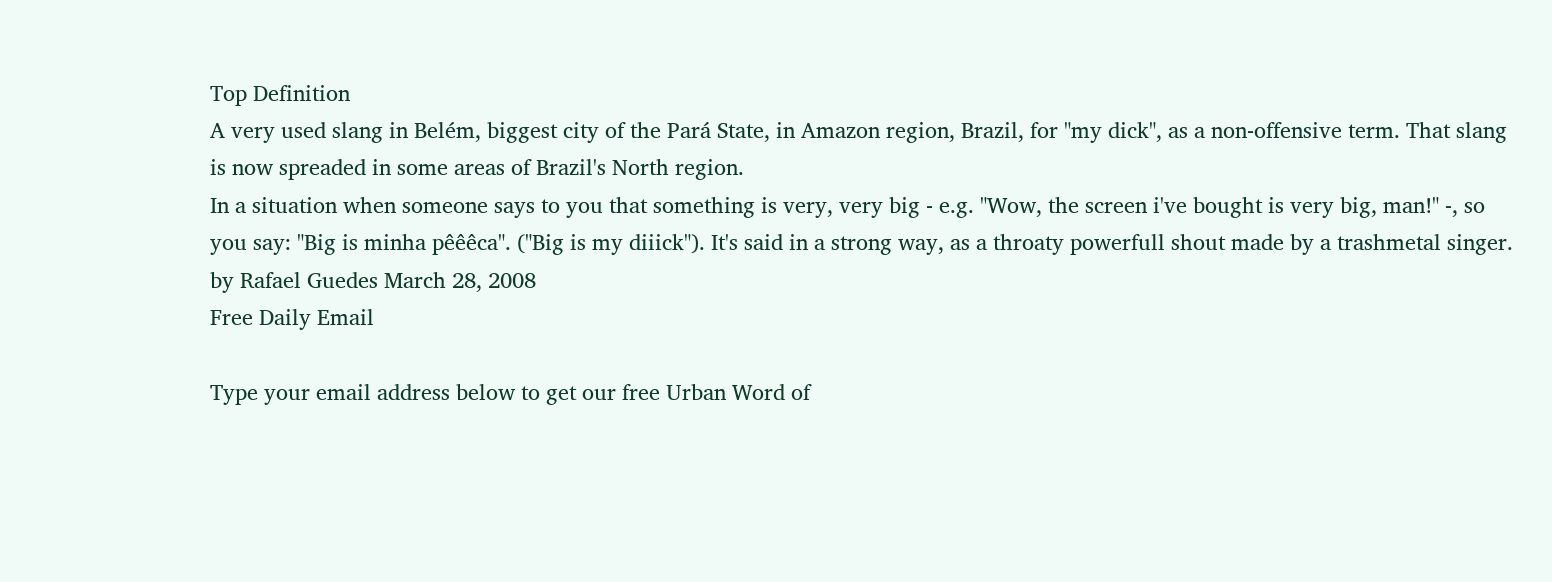Top Definition
A very used slang in Belém, biggest city of the Pará State, in Amazon region, Brazil, for "my dick", as a non-offensive term. That slang is now spreaded in some areas of Brazil's North region.
In a situation when someone says to you that something is very, very big - e.g. "Wow, the screen i've bought is very big, man!" -, so you say: "Big is minha pêêêca". ("Big is my diiick"). It's said in a strong way, as a throaty powerfull shout made by a trashmetal singer.
by Rafael Guedes March 28, 2008
Free Daily Email

Type your email address below to get our free Urban Word of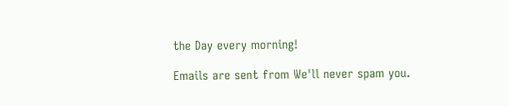the Day every morning!

Emails are sent from We'll never spam you.